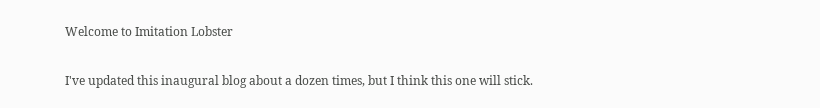Welcome to Imitation Lobster

I've updated this inaugural blog about a dozen times, but I think this one will stick.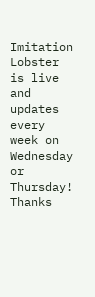Imitation Lobster is live and updates every week on Wednesday or Thursday! Thanks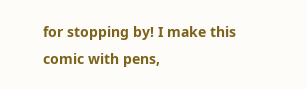for stopping by! I make this comic with pens,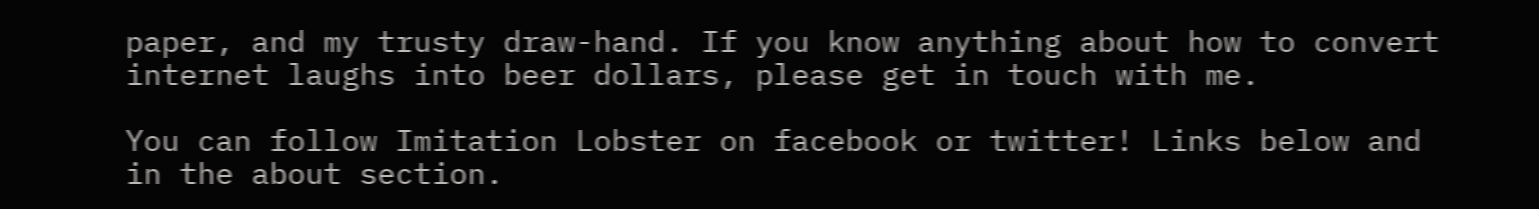paper, and my trusty draw-hand. If you know anything about how to convert internet laughs into beer dollars, please get in touch with me.

You can follow Imitation Lobster on facebook or twitter! Links below and in the about section.